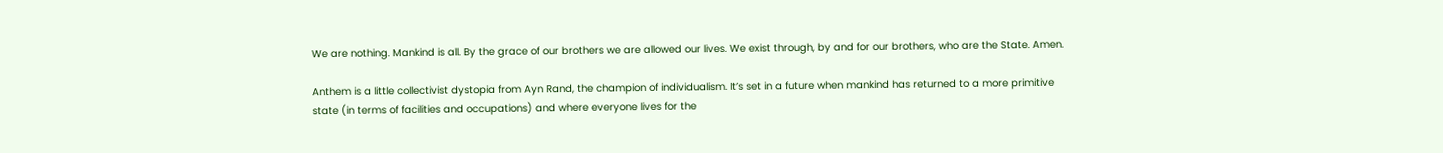We are nothing. Mankind is all. By the grace of our brothers we are allowed our lives. We exist through, by and for our brothers, who are the State. Amen.

Anthem is a little collectivist dystopia from Ayn Rand, the champion of individualism. It’s set in a future when mankind has returned to a more primitive state (in terms of facilities and occupations) and where everyone lives for the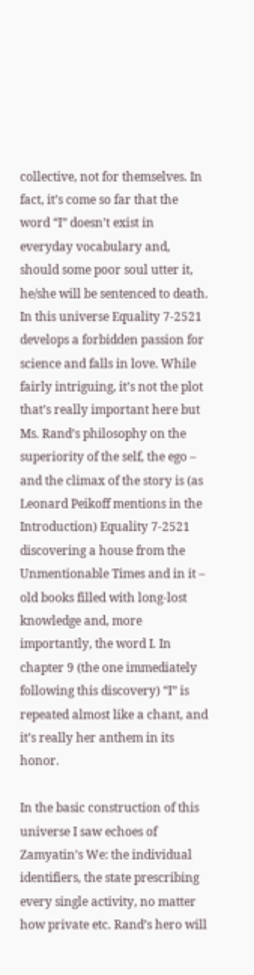collective, not for themselves. In fact, it’s come so far that the word “I” doesn’t exist in everyday vocabulary and, should some poor soul utter it, he/she will be sentenced to death. In this universe Equality 7-2521 develops a forbidden passion for science and falls in love. While fairly intriguing, it’s not the plot that’s really important here but Ms. Rand’s philosophy on the superiority of the self, the ego – and the climax of the story is (as Leonard Peikoff mentions in the Introduction) Equality 7-2521 discovering a house from the Unmentionable Times and in it – old books filled with long-lost knowledge and, more importantly, the word I. In chapter 9 (the one immediately following this discovery) “I” is repeated almost like a chant, and it’s really her anthem in its honor.

In the basic construction of this universe I saw echoes of Zamyatin’s We: the individual identifiers, the state prescribing every single activity, no matter how private etc. Rand’s hero will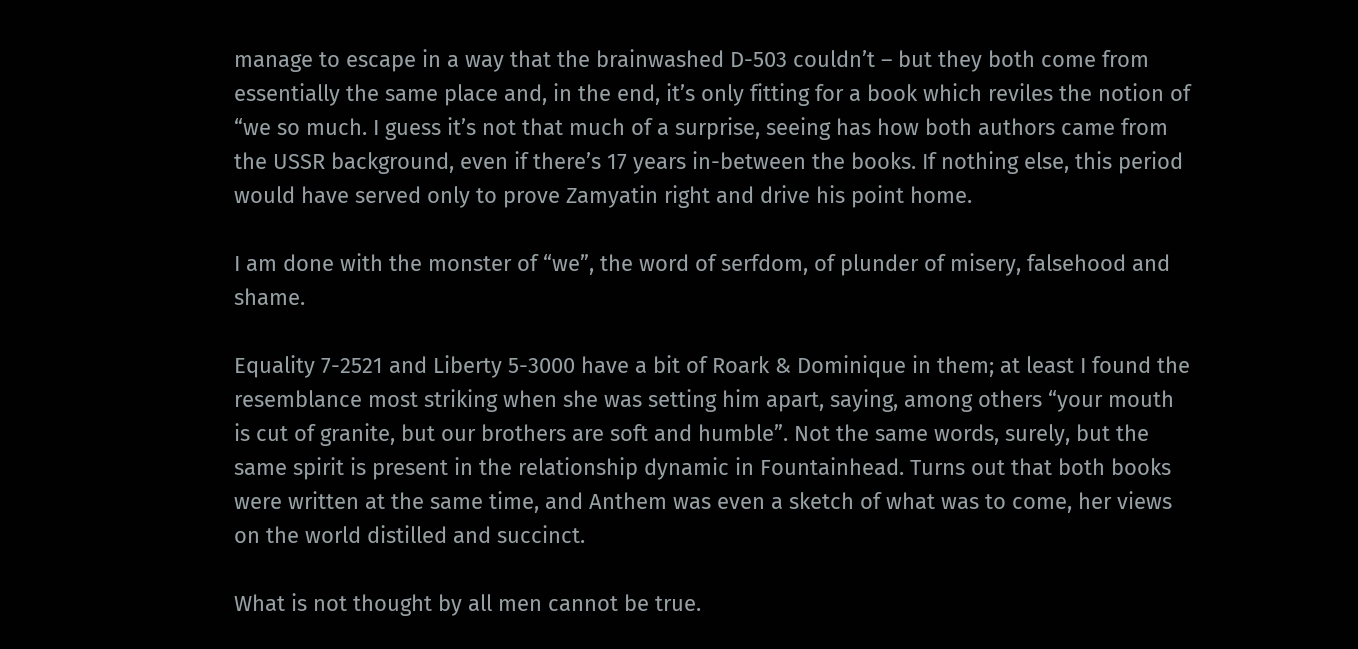manage to escape in a way that the brainwashed D-503 couldn’t – but they both come from essentially the same place and, in the end, it’s only fitting for a book which reviles the notion of “we so much. I guess it’s not that much of a surprise, seeing has how both authors came from the USSR background, even if there’s 17 years in-between the books. If nothing else, this period would have served only to prove Zamyatin right and drive his point home.

I am done with the monster of “we”, the word of serfdom, of plunder of misery, falsehood and shame.

Equality 7-2521 and Liberty 5-3000 have a bit of Roark & Dominique in them; at least I found the resemblance most striking when she was setting him apart, saying, among others “your mouth is cut of granite, but our brothers are soft and humble”. Not the same words, surely, but the same spirit is present in the relationship dynamic in Fountainhead. Turns out that both books were written at the same time, and Anthem was even a sketch of what was to come, her views on the world distilled and succinct.

What is not thought by all men cannot be true.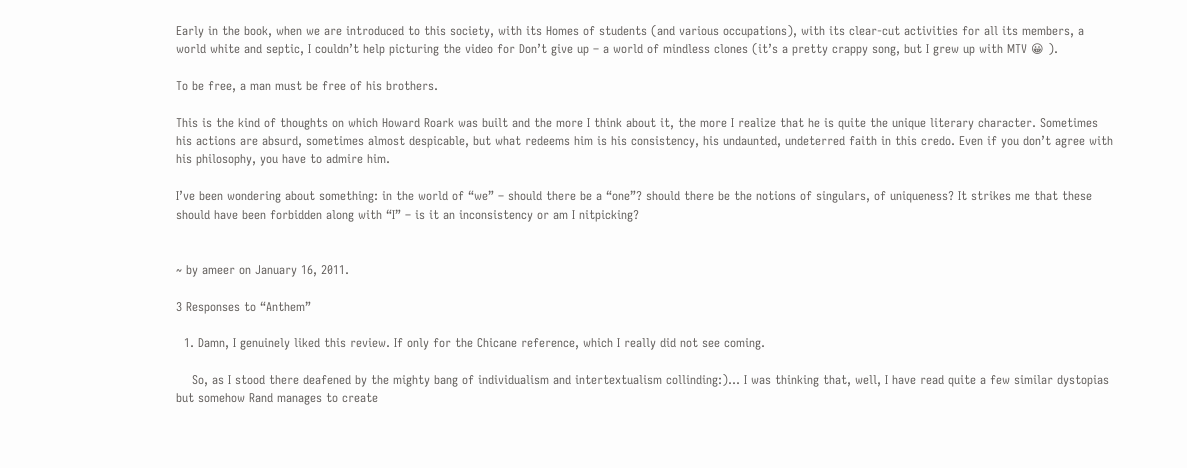Early in the book, when we are introduced to this society, with its Homes of students (and various occupations), with its clear-cut activities for all its members, a world white and septic, I couldn’t help picturing the video for Don’t give up – a world of mindless clones (it’s a pretty crappy song, but I grew up with MTV 😀 ).

To be free, a man must be free of his brothers.

This is the kind of thoughts on which Howard Roark was built and the more I think about it, the more I realize that he is quite the unique literary character. Sometimes his actions are absurd, sometimes almost despicable, but what redeems him is his consistency, his undaunted, undeterred faith in this credo. Even if you don’t agree with his philosophy, you have to admire him.

I’ve been wondering about something: in the world of “we” – should there be a “one”? should there be the notions of singulars, of uniqueness? It strikes me that these should have been forbidden along with “I” – is it an inconsistency or am I nitpicking?


~ by ameer on January 16, 2011.

3 Responses to “Anthem”

  1. Damn, I genuinely liked this review. If only for the Chicane reference, which I really did not see coming.

    So, as I stood there deafened by the mighty bang of individualism and intertextualism collinding:)… I was thinking that, well, I have read quite a few similar dystopias but somehow Rand manages to create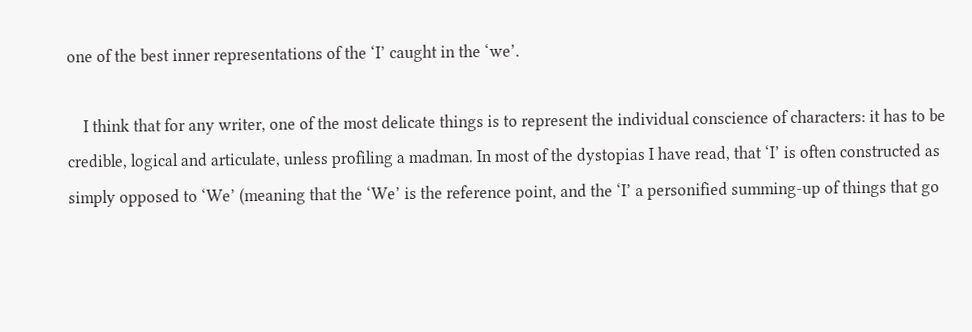one of the best inner representations of the ‘I’ caught in the ‘we’.

    I think that for any writer, one of the most delicate things is to represent the individual conscience of characters: it has to be credible, logical and articulate, unless profiling a madman. In most of the dystopias I have read, that ‘I’ is often constructed as simply opposed to ‘We’ (meaning that the ‘We’ is the reference point, and the ‘I’ a personified summing-up of things that go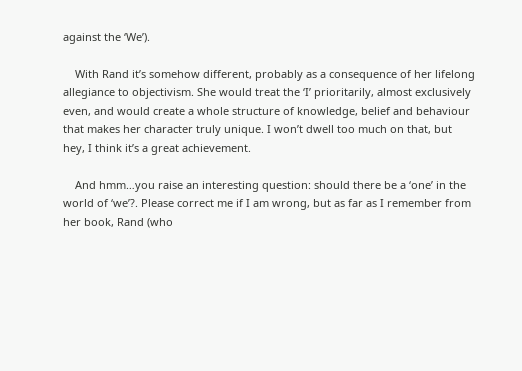against the ‘We’).

    With Rand it’s somehow different, probably as a consequence of her lifelong allegiance to objectivism. She would treat the ‘I’ prioritarily, almost exclusively even, and would create a whole structure of knowledge, belief and behaviour that makes her character truly unique. I won’t dwell too much on that, but hey, I think it’s a great achievement.

    And hmm…you raise an interesting question: should there be a ‘one’ in the world of ‘we’?. Please correct me if I am wrong, but as far as I remember from her book, Rand (who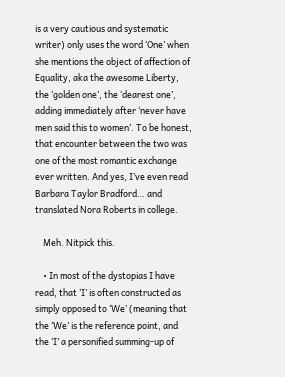is a very cautious and systematic writer) only uses the word ‘One’ when she mentions the object of affection of Equality, aka the awesome Liberty, the ‘golden one’, the ‘dearest one’, adding immediately after ‘never have men said this to women’. To be honest, that encounter between the two was one of the most romantic exchange ever written. And yes, I’ve even read Barbara Taylor Bradford… and translated Nora Roberts in college.

    Meh. Nitpick this.

    • In most of the dystopias I have read, that ‘I’ is often constructed as simply opposed to ‘We’ (meaning that the ‘We’ is the reference point, and the ‘I’ a personified summing-up of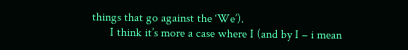things that go against the ‘We’).
      I think it’s more a case where I (and by I – i mean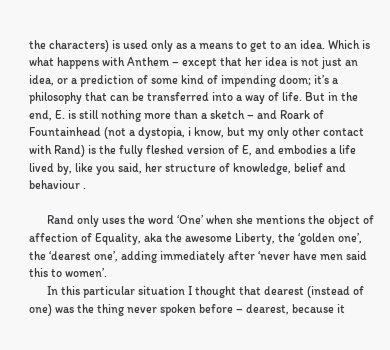the characters) is used only as a means to get to an idea. Which is what happens with Anthem – except that her idea is not just an idea, or a prediction of some kind of impending doom; it’s a philosophy that can be transferred into a way of life. But in the end, E. is still nothing more than a sketch – and Roark of Fountainhead (not a dystopia, i know, but my only other contact with Rand) is the fully fleshed version of E, and embodies a life lived by, like you said, her structure of knowledge, belief and behaviour .

      Rand only uses the word ‘One’ when she mentions the object of affection of Equality, aka the awesome Liberty, the ‘golden one’, the ‘dearest one’, adding immediately after ‘never have men said this to women’.
      In this particular situation I thought that dearest (instead of one) was the thing never spoken before – dearest, because it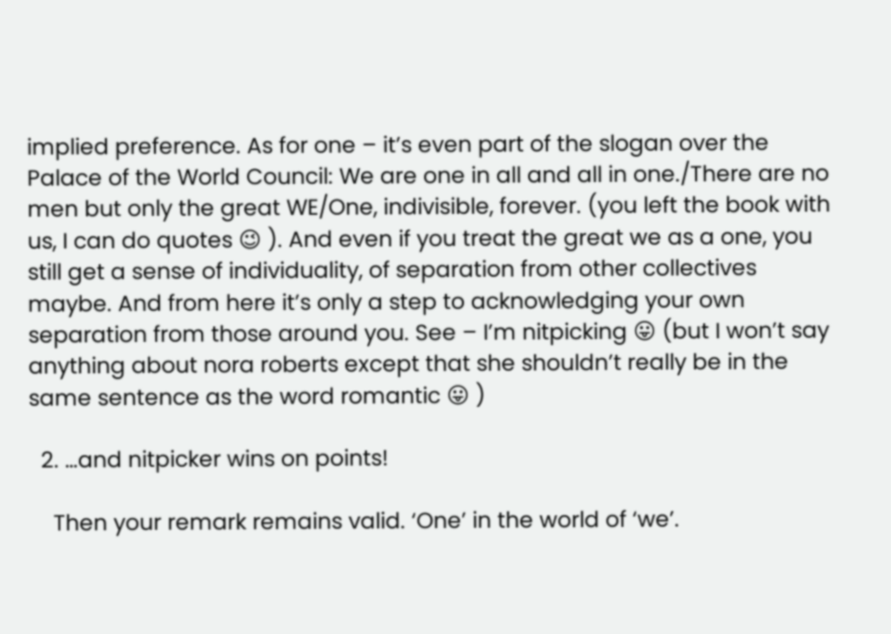implied preference. As for one – it’s even part of the slogan over the Palace of the World Council: We are one in all and all in one./There are no men but only the great WE/One, indivisible, forever. (you left the book with us, I can do quotes 😉 ). And even if you treat the great we as a one, you still get a sense of individuality, of separation from other collectives maybe. And from here it’s only a step to acknowledging your own separation from those around you. See – I’m nitpicking 😛 (but I won’t say anything about nora roberts except that she shouldn’t really be in the same sentence as the word romantic 😛 )

  2. …and nitpicker wins on points!

    Then your remark remains valid. ‘One’ in the world of ‘we’.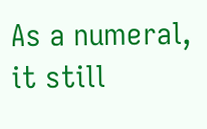As a numeral, it still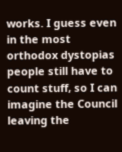works. I guess even in the most orthodox dystopias people still have to count stuff, so I can imagine the Council leaving the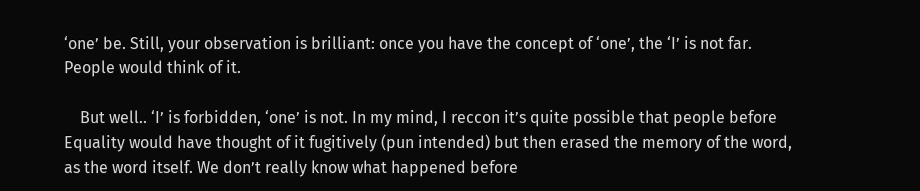‘one’ be. Still, your observation is brilliant: once you have the concept of ‘one’, the ‘I’ is not far. People would think of it.

    But well.. ‘I’ is forbidden, ‘one’ is not. In my mind, I reccon it’s quite possible that people before Equality would have thought of it fugitively (pun intended) but then erased the memory of the word, as the word itself. We don’t really know what happened before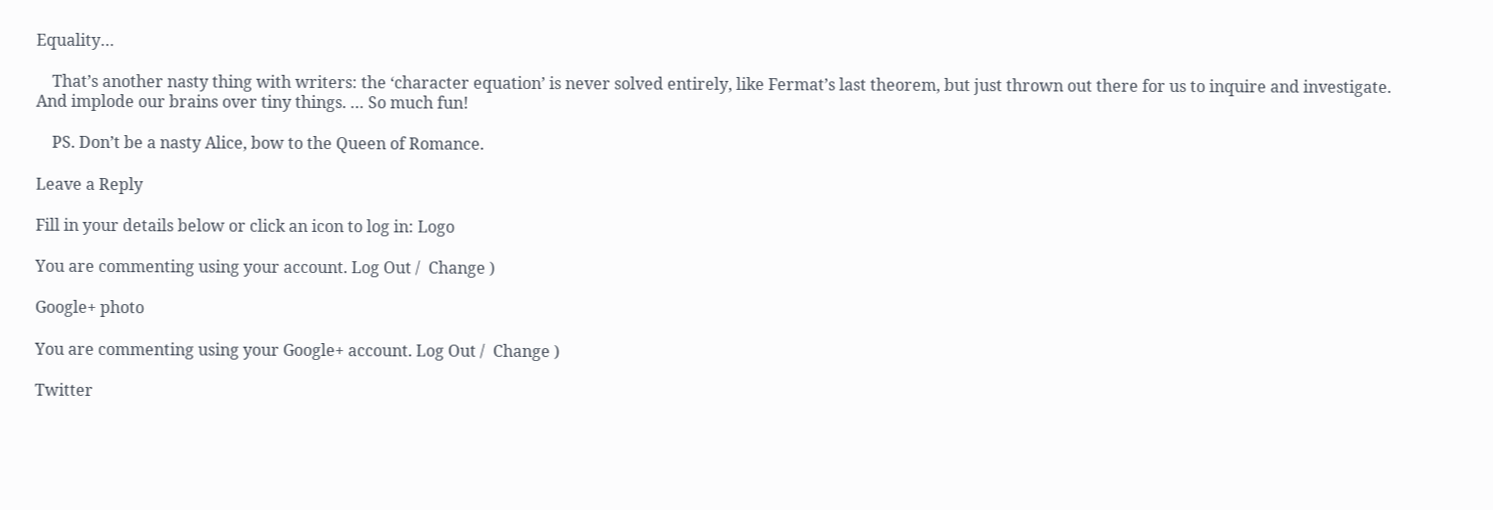Equality…

    That’s another nasty thing with writers: the ‘character equation’ is never solved entirely, like Fermat’s last theorem, but just thrown out there for us to inquire and investigate. And implode our brains over tiny things. … So much fun!

    PS. Don’t be a nasty Alice, bow to the Queen of Romance.

Leave a Reply

Fill in your details below or click an icon to log in: Logo

You are commenting using your account. Log Out /  Change )

Google+ photo

You are commenting using your Google+ account. Log Out /  Change )

Twitter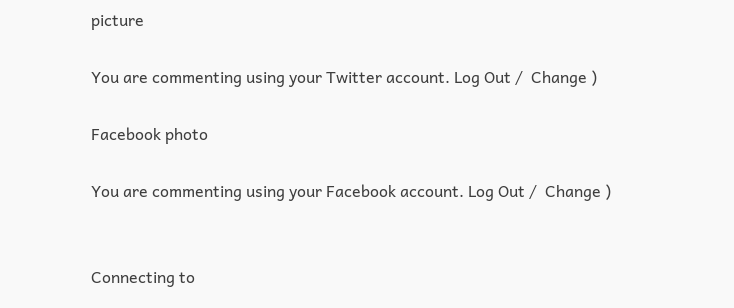picture

You are commenting using your Twitter account. Log Out /  Change )

Facebook photo

You are commenting using your Facebook account. Log Out /  Change )


Connecting to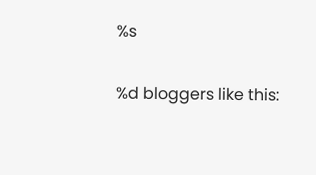%s

%d bloggers like this: